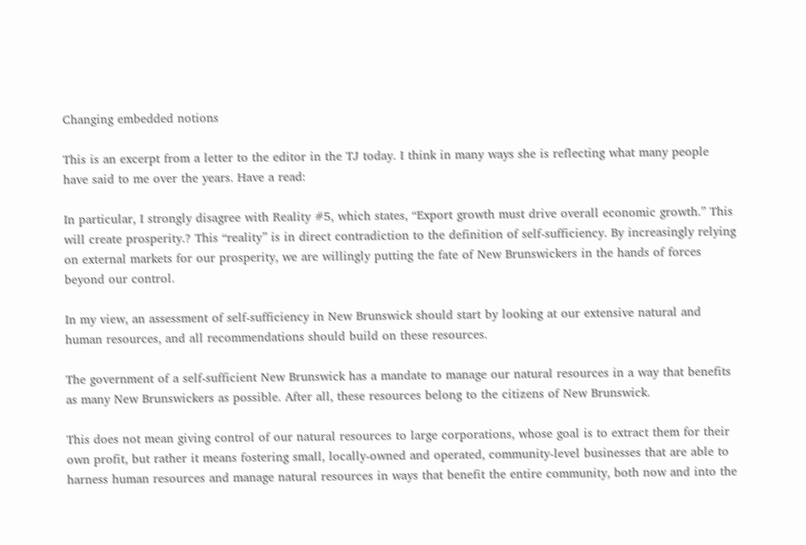Changing embedded notions

This is an excerpt from a letter to the editor in the TJ today. I think in many ways she is reflecting what many people have said to me over the years. Have a read:

In particular, I strongly disagree with Reality #5, which states, “Export growth must drive overall economic growth.” This will create prosperity.? This “reality” is in direct contradiction to the definition of self-sufficiency. By increasingly relying on external markets for our prosperity, we are willingly putting the fate of New Brunswickers in the hands of forces beyond our control.

In my view, an assessment of self-sufficiency in New Brunswick should start by looking at our extensive natural and human resources, and all recommendations should build on these resources.

The government of a self-sufficient New Brunswick has a mandate to manage our natural resources in a way that benefits as many New Brunswickers as possible. After all, these resources belong to the citizens of New Brunswick.

This does not mean giving control of our natural resources to large corporations, whose goal is to extract them for their own profit, but rather it means fostering small, locally-owned and operated, community-level businesses that are able to harness human resources and manage natural resources in ways that benefit the entire community, both now and into the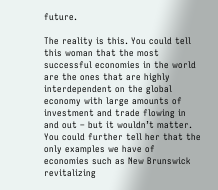future.

The reality is this. You could tell this woman that the most successful economies in the world are the ones that are highly interdependent on the global economy with large amounts of investment and trade flowing in and out – but it wouldn’t matter. You could further tell her that the only examples we have of economies such as New Brunswick revitalizing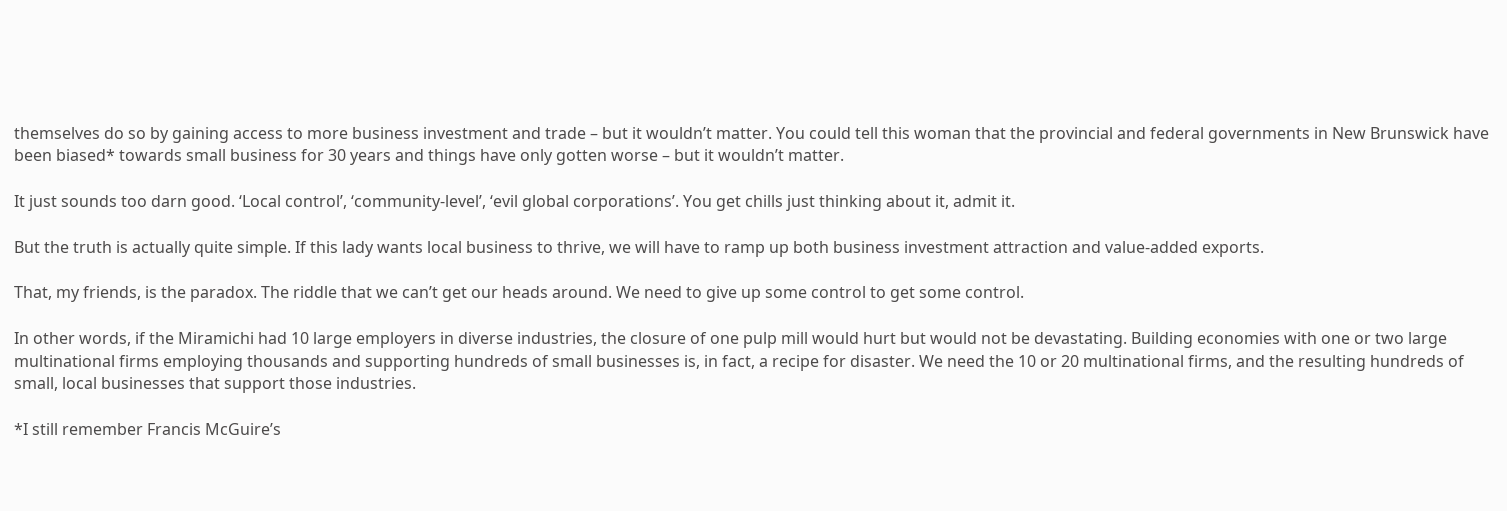themselves do so by gaining access to more business investment and trade – but it wouldn’t matter. You could tell this woman that the provincial and federal governments in New Brunswick have been biased* towards small business for 30 years and things have only gotten worse – but it wouldn’t matter.

It just sounds too darn good. ‘Local control’, ‘community-level’, ‘evil global corporations’. You get chills just thinking about it, admit it.

But the truth is actually quite simple. If this lady wants local business to thrive, we will have to ramp up both business investment attraction and value-added exports.

That, my friends, is the paradox. The riddle that we can’t get our heads around. We need to give up some control to get some control.

In other words, if the Miramichi had 10 large employers in diverse industries, the closure of one pulp mill would hurt but would not be devastating. Building economies with one or two large multinational firms employing thousands and supporting hundreds of small businesses is, in fact, a recipe for disaster. We need the 10 or 20 multinational firms, and the resulting hundreds of small, local businesses that support those industries.

*I still remember Francis McGuire’s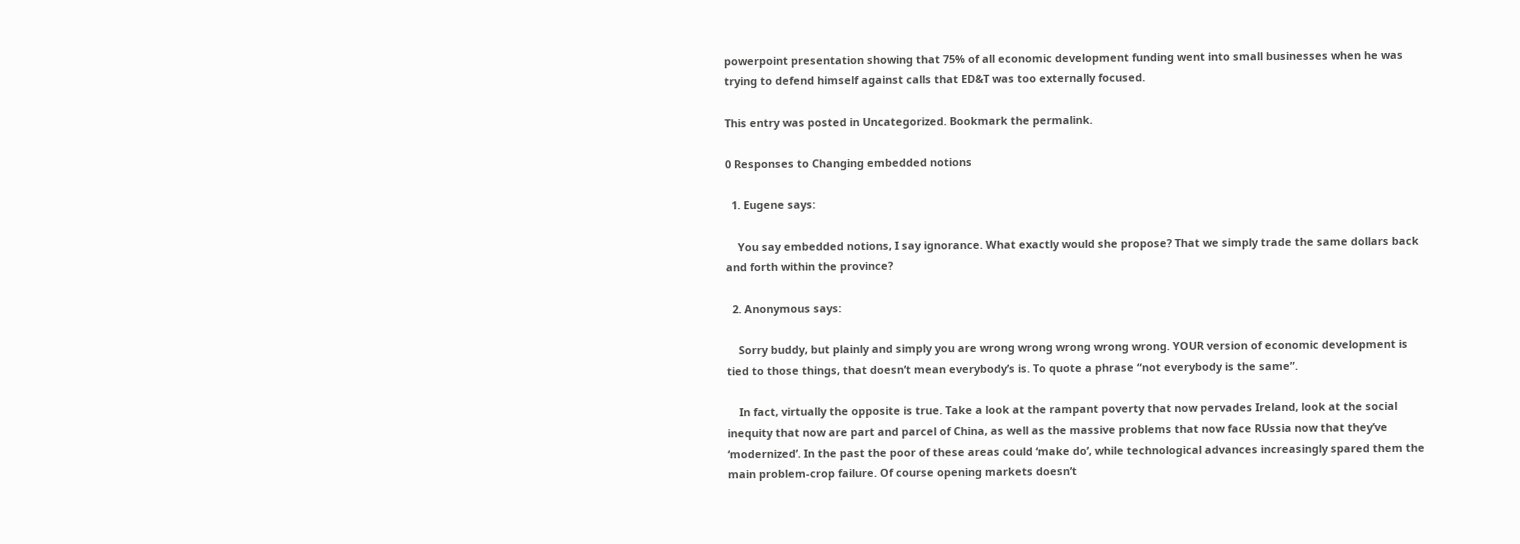powerpoint presentation showing that 75% of all economic development funding went into small businesses when he was trying to defend himself against calls that ED&T was too externally focused.

This entry was posted in Uncategorized. Bookmark the permalink.

0 Responses to Changing embedded notions

  1. Eugene says:

    You say embedded notions, I say ignorance. What exactly would she propose? That we simply trade the same dollars back and forth within the province?

  2. Anonymous says:

    Sorry buddy, but plainly and simply you are wrong wrong wrong wrong wrong. YOUR version of economic development is tied to those things, that doesn’t mean everybody’s is. To quote a phrase “not everybody is the same”.

    In fact, virtually the opposite is true. Take a look at the rampant poverty that now pervades Ireland, look at the social inequity that now are part and parcel of China, as well as the massive problems that now face RUssia now that they’ve ‘modernized’. In the past the poor of these areas could ‘make do’, while technological advances increasingly spared them the main problem-crop failure. Of course opening markets doesn’t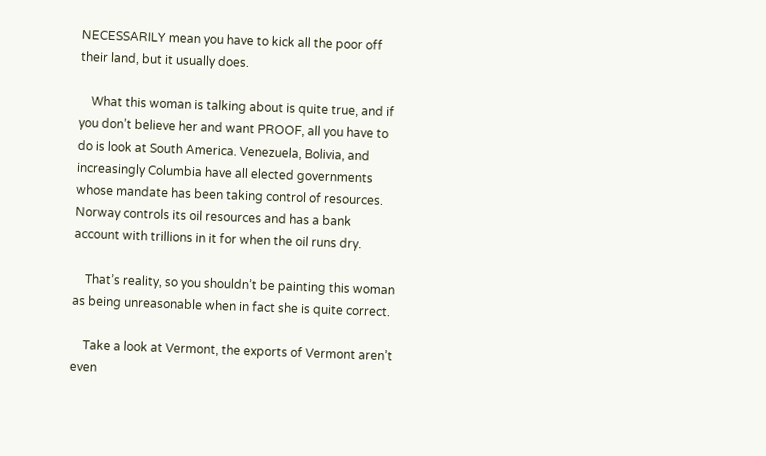NECESSARILY mean you have to kick all the poor off their land, but it usually does.

    What this woman is talking about is quite true, and if you don’t believe her and want PROOF, all you have to do is look at South America. Venezuela, Bolivia, and increasingly Columbia have all elected governments whose mandate has been taking control of resources. Norway controls its oil resources and has a bank account with trillions in it for when the oil runs dry.

    That’s reality, so you shouldn’t be painting this woman as being unreasonable when in fact she is quite correct.

    Take a look at Vermont, the exports of Vermont aren’t even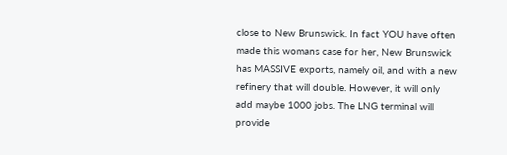close to New Brunswick. In fact YOU have often made this womans case for her, New Brunswick has MASSIVE exports, namely oil, and with a new refinery that will double. However, it will only add maybe 1000 jobs. The LNG terminal will provide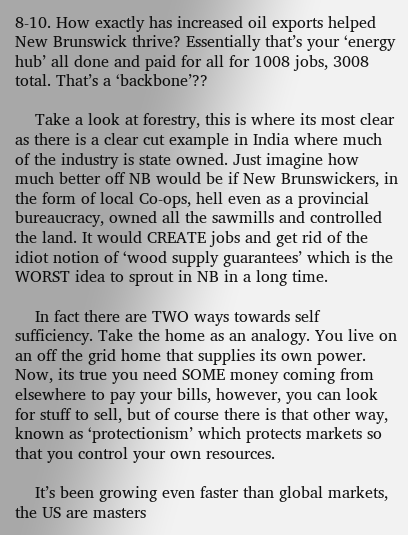8-10. How exactly has increased oil exports helped New Brunswick thrive? Essentially that’s your ‘energy hub’ all done and paid for all for 1008 jobs, 3008 total. That’s a ‘backbone’??

    Take a look at forestry, this is where its most clear as there is a clear cut example in India where much of the industry is state owned. Just imagine how much better off NB would be if New Brunswickers, in the form of local Co-ops, hell even as a provincial bureaucracy, owned all the sawmills and controlled the land. It would CREATE jobs and get rid of the idiot notion of ‘wood supply guarantees’ which is the WORST idea to sprout in NB in a long time.

    In fact there are TWO ways towards self sufficiency. Take the home as an analogy. You live on an off the grid home that supplies its own power. Now, its true you need SOME money coming from elsewhere to pay your bills, however, you can look for stuff to sell, but of course there is that other way, known as ‘protectionism’ which protects markets so that you control your own resources.

    It’s been growing even faster than global markets, the US are masters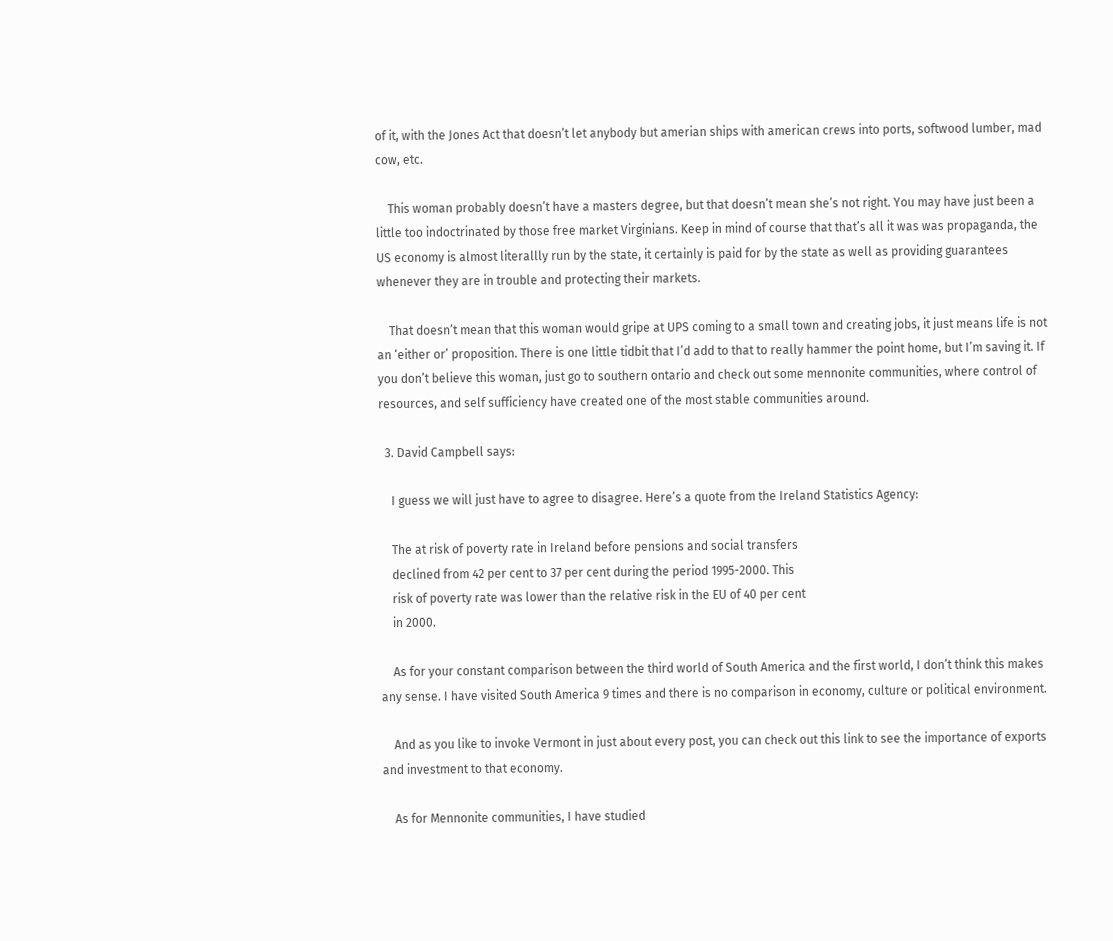of it, with the Jones Act that doesn’t let anybody but amerian ships with american crews into ports, softwood lumber, mad cow, etc.

    This woman probably doesn’t have a masters degree, but that doesn’t mean she’s not right. You may have just been a little too indoctrinated by those free market Virginians. Keep in mind of course that that’s all it was was propaganda, the US economy is almost literallly run by the state, it certainly is paid for by the state as well as providing guarantees whenever they are in trouble and protecting their markets.

    That doesn’t mean that this woman would gripe at UPS coming to a small town and creating jobs, it just means life is not an ‘either or’ proposition. There is one little tidbit that I’d add to that to really hammer the point home, but I’m saving it. If you don’t believe this woman, just go to southern ontario and check out some mennonite communities, where control of resources, and self sufficiency have created one of the most stable communities around.

  3. David Campbell says:

    I guess we will just have to agree to disagree. Here’s a quote from the Ireland Statistics Agency:

    The at risk of poverty rate in Ireland before pensions and social transfers
    declined from 42 per cent to 37 per cent during the period 1995-2000. This
    risk of poverty rate was lower than the relative risk in the EU of 40 per cent
    in 2000.

    As for your constant comparison between the third world of South America and the first world, I don’t think this makes any sense. I have visited South America 9 times and there is no comparison in economy, culture or political environment.

    And as you like to invoke Vermont in just about every post, you can check out this link to see the importance of exports and investment to that economy.

    As for Mennonite communities, I have studied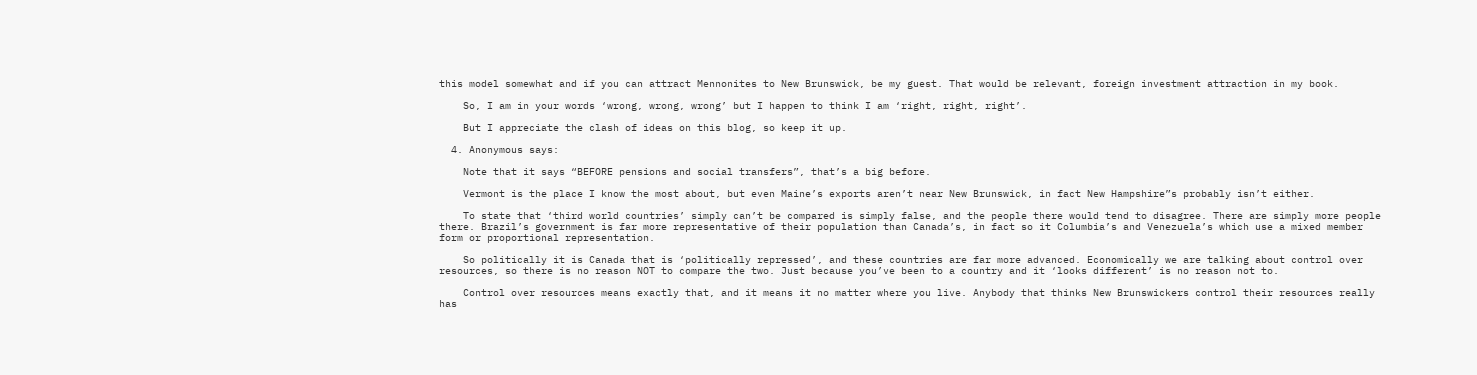this model somewhat and if you can attract Mennonites to New Brunswick, be my guest. That would be relevant, foreign investment attraction in my book.

    So, I am in your words ‘wrong, wrong, wrong’ but I happen to think I am ‘right, right, right’.

    But I appreciate the clash of ideas on this blog, so keep it up.

  4. Anonymous says:

    Note that it says “BEFORE pensions and social transfers”, that’s a big before.

    Vermont is the place I know the most about, but even Maine’s exports aren’t near New Brunswick, in fact New Hampshire”s probably isn’t either.

    To state that ‘third world countries’ simply can’t be compared is simply false, and the people there would tend to disagree. There are simply more people there. Brazil’s government is far more representative of their population than Canada’s, in fact so it Columbia’s and Venezuela’s which use a mixed member form or proportional representation.

    So politically it is Canada that is ‘politically repressed’, and these countries are far more advanced. Economically we are talking about control over resources, so there is no reason NOT to compare the two. Just because you’ve been to a country and it ‘looks different’ is no reason not to.

    Control over resources means exactly that, and it means it no matter where you live. Anybody that thinks New Brunswickers control their resources really has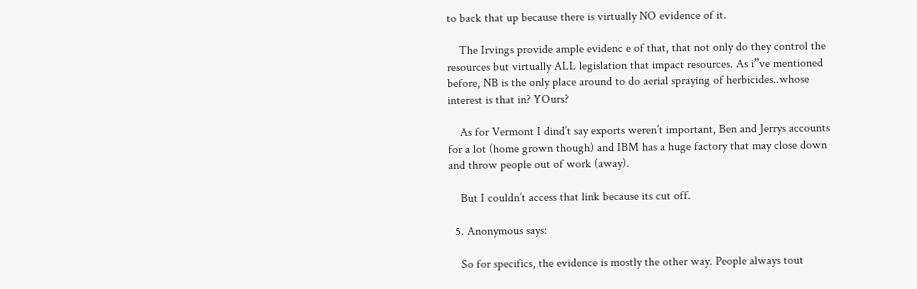to back that up because there is virtually NO evidence of it.

    The Irvings provide ample evidenc e of that, that not only do they control the resources but virtually ALL legislation that impact resources. As i”ve mentioned before, NB is the only place around to do aerial spraying of herbicides..whose interest is that in? YOurs?

    As for Vermont I dind’t say exports weren’t important, Ben and Jerrys accounts for a lot (home grown though) and IBM has a huge factory that may close down and throw people out of work (away).

    But I couldn’t access that link because its cut off.

  5. Anonymous says:

    So for specifics, the evidence is mostly the other way. People always tout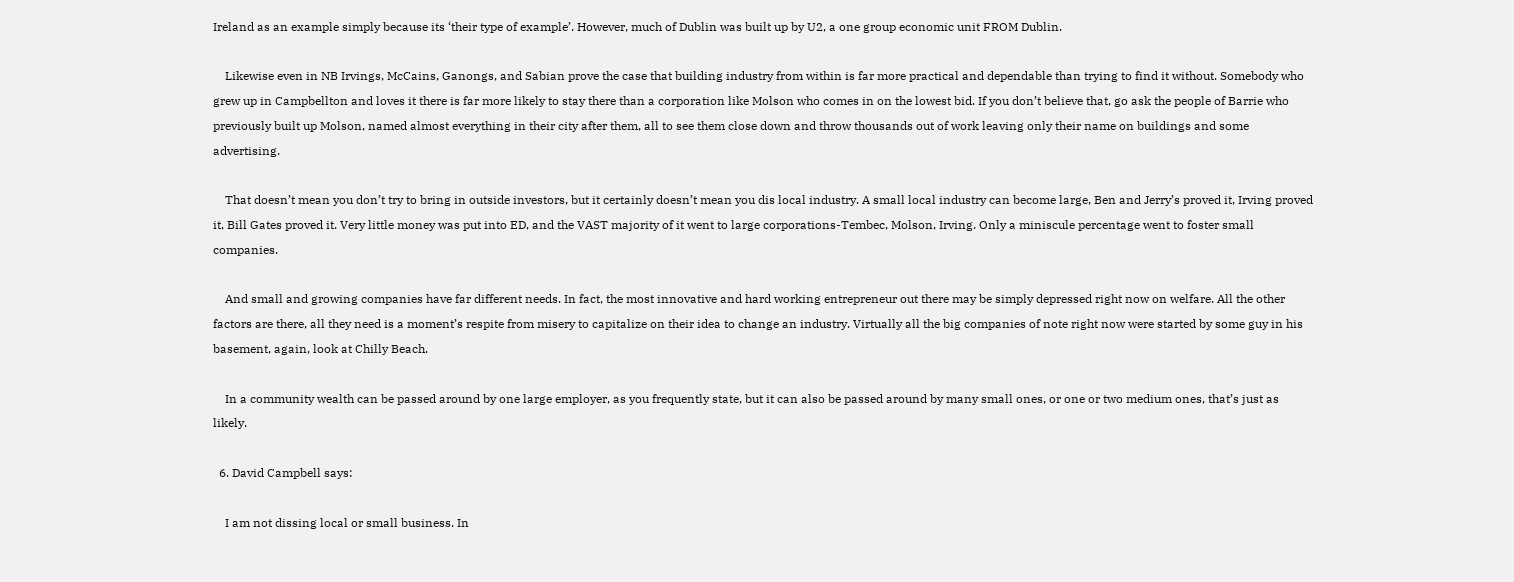Ireland as an example simply because its ‘their type of example’. However, much of Dublin was built up by U2, a one group economic unit FROM Dublin.

    Likewise even in NB Irvings, McCains, Ganongs, and Sabian prove the case that building industry from within is far more practical and dependable than trying to find it without. Somebody who grew up in Campbellton and loves it there is far more likely to stay there than a corporation like Molson who comes in on the lowest bid. If you don’t believe that, go ask the people of Barrie who previously built up Molson, named almost everything in their city after them, all to see them close down and throw thousands out of work leaving only their name on buildings and some advertising.

    That doesn’t mean you don’t try to bring in outside investors, but it certainly doesn’t mean you dis local industry. A small local industry can become large, Ben and Jerry’s proved it, Irving proved it, Bill Gates proved it. Very little money was put into ED, and the VAST majority of it went to large corporations-Tembec, Molson, Irving. Only a miniscule percentage went to foster small companies.

    And small and growing companies have far different needs. In fact, the most innovative and hard working entrepreneur out there may be simply depressed right now on welfare. All the other factors are there, all they need is a moment’s respite from misery to capitalize on their idea to change an industry. Virtually all the big companies of note right now were started by some guy in his basement, again, look at Chilly Beach.

    In a community wealth can be passed around by one large employer, as you frequently state, but it can also be passed around by many small ones, or one or two medium ones, that’s just as likely.

  6. David Campbell says:

    I am not dissing local or small business. In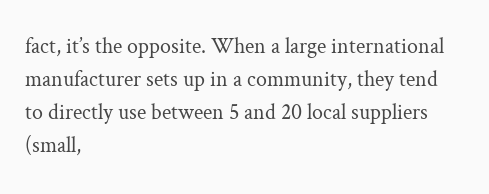fact, it’s the opposite. When a large international manufacturer sets up in a community, they tend to directly use between 5 and 20 local suppliers (small,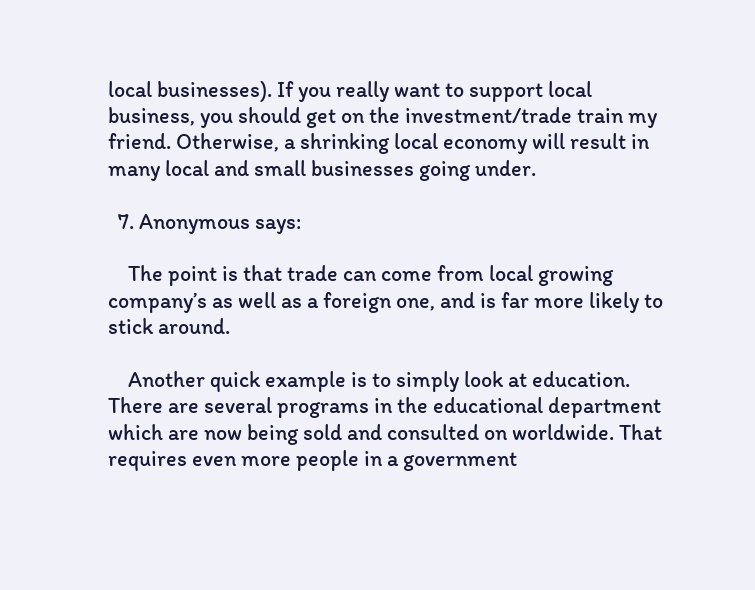local businesses). If you really want to support local business, you should get on the investment/trade train my friend. Otherwise, a shrinking local economy will result in many local and small businesses going under.

  7. Anonymous says:

    The point is that trade can come from local growing company’s as well as a foreign one, and is far more likely to stick around.

    Another quick example is to simply look at education. There are several programs in the educational department which are now being sold and consulted on worldwide. That requires even more people in a government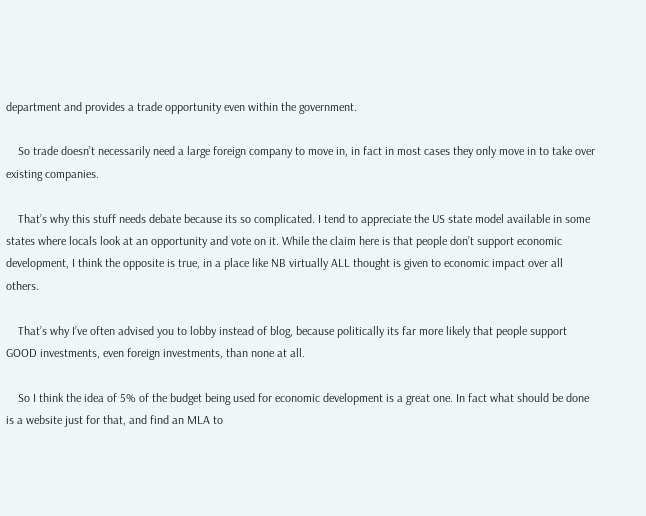department and provides a trade opportunity even within the government.

    So trade doesn’t necessarily need a large foreign company to move in, in fact in most cases they only move in to take over existing companies.

    That’s why this stuff needs debate because its so complicated. I tend to appreciate the US state model available in some states where locals look at an opportunity and vote on it. While the claim here is that people don’t support economic development, I think the opposite is true, in a place like NB virtually ALL thought is given to economic impact over all others.

    That’s why I’ve often advised you to lobby instead of blog, because politically its far more likely that people support GOOD investments, even foreign investments, than none at all.

    So I think the idea of 5% of the budget being used for economic development is a great one. In fact what should be done is a website just for that, and find an MLA to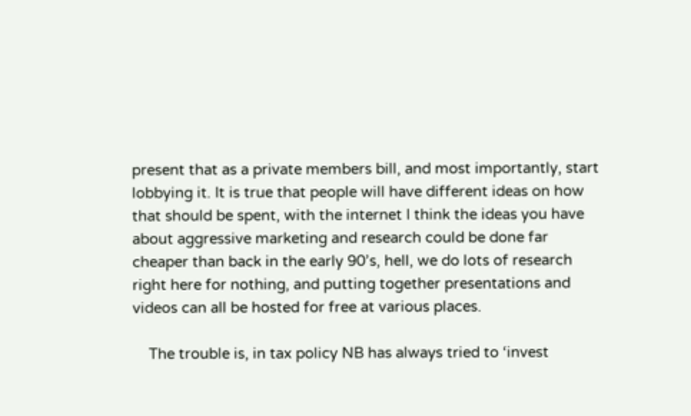present that as a private members bill, and most importantly, start lobbying it. It is true that people will have different ideas on how that should be spent, with the internet I think the ideas you have about aggressive marketing and research could be done far cheaper than back in the early 90’s, hell, we do lots of research right here for nothing, and putting together presentations and videos can all be hosted for free at various places.

    The trouble is, in tax policy NB has always tried to ‘invest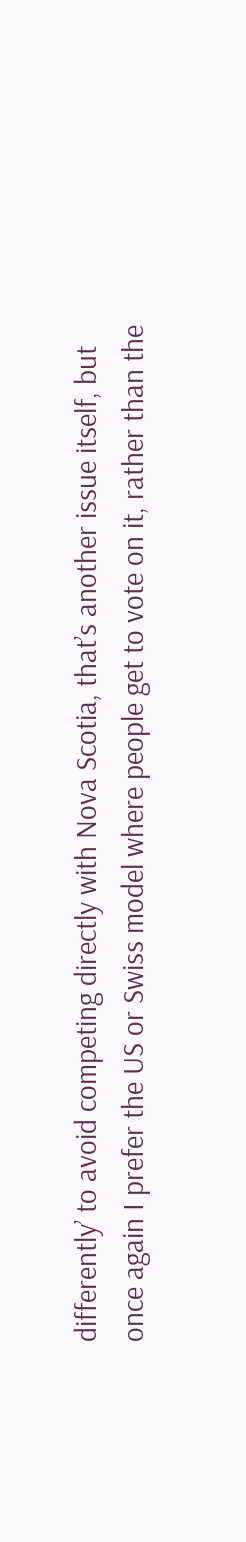differently’ to avoid competing directly with Nova Scotia, that’s another issue itself, but once again I prefer the US or Swiss model where people get to vote on it, rather than the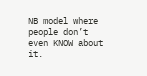NB model where people don’t even KNOW about it.